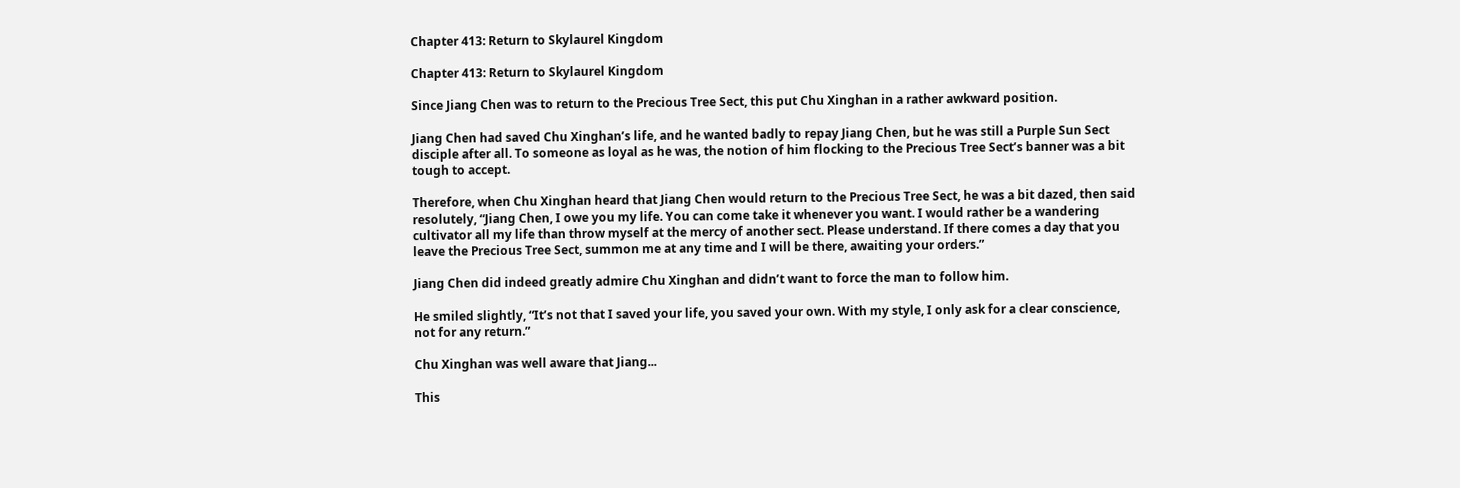Chapter 413: Return to Skylaurel Kingdom

Chapter 413: Return to Skylaurel Kingdom

Since Jiang Chen was to return to the Precious Tree Sect, this put Chu Xinghan in a rather awkward position.

Jiang Chen had saved Chu Xinghan’s life, and he wanted badly to repay Jiang Chen, but he was still a Purple Sun Sect disciple after all. To someone as loyal as he was, the notion of him flocking to the Precious Tree Sect’s banner was a bit tough to accept.

Therefore, when Chu Xinghan heard that Jiang Chen would return to the Precious Tree Sect, he was a bit dazed, then said resolutely, “Jiang Chen, I owe you my life. You can come take it whenever you want. I would rather be a wandering cultivator all my life than throw myself at the mercy of another sect. Please understand. If there comes a day that you leave the Precious Tree Sect, summon me at any time and I will be there, awaiting your orders.”

Jiang Chen did indeed greatly admire Chu Xinghan and didn’t want to force the man to follow him.

He smiled slightly, “It’s not that I saved your life, you saved your own. With my style, I only ask for a clear conscience, not for any return.”

Chu Xinghan was well aware that Jiang...

This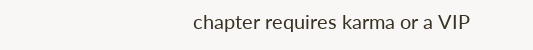chapter requires karma or a VIP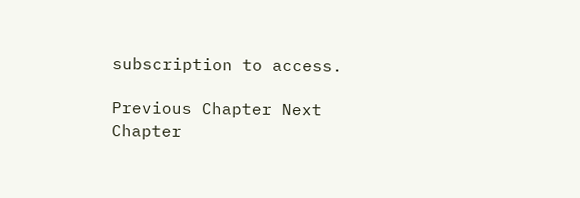subscription to access.

Previous Chapter Next Chapter